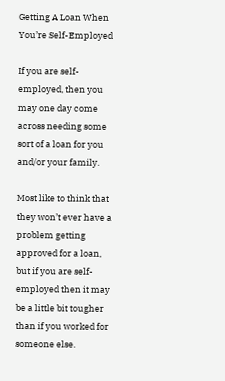Getting A Loan When You’re Self-Employed

If you are self-employed, then you may one day come across needing some sort of a loan for you and/or your family.

Most like to think that they won’t ever have a problem getting approved for a loan, but if you are self-employed then it may be a little bit tougher than if you worked for someone else.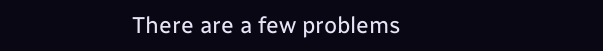There are a few problems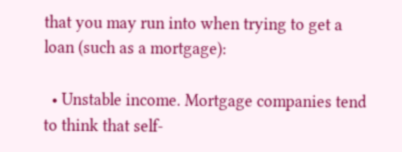that you may run into when trying to get a loan (such as a mortgage):

  • Unstable income. Mortgage companies tend to think that self-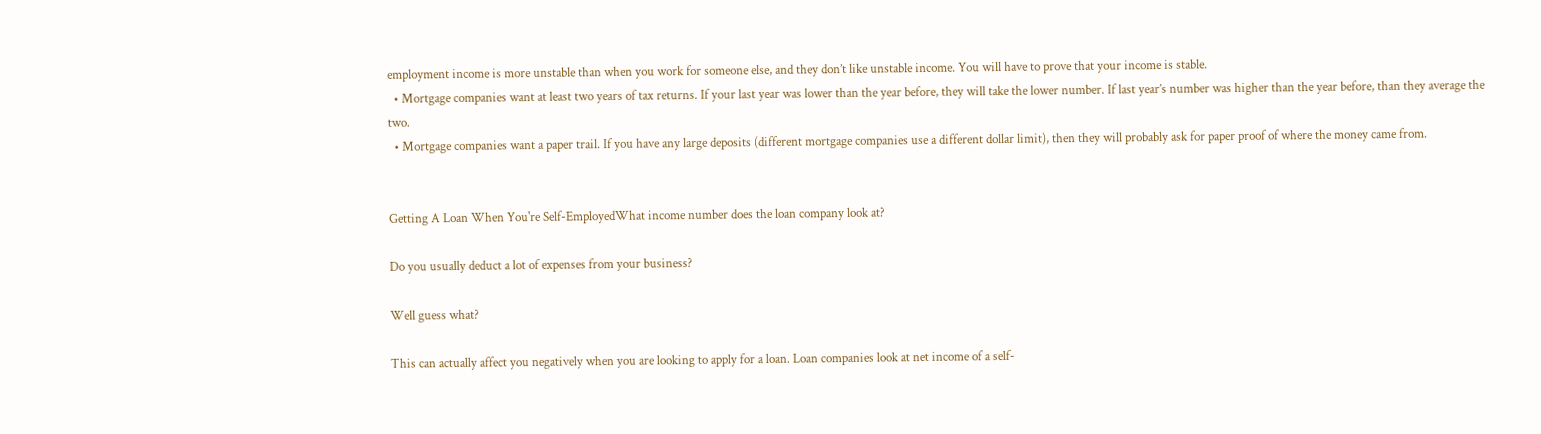employment income is more unstable than when you work for someone else, and they don’t like unstable income. You will have to prove that your income is stable.
  • Mortgage companies want at least two years of tax returns. If your last year was lower than the year before, they will take the lower number. If last year’s number was higher than the year before, than they average the two.
  • Mortgage companies want a paper trail. If you have any large deposits (different mortgage companies use a different dollar limit), then they will probably ask for paper proof of where the money came from.


Getting A Loan When You're Self-EmployedWhat income number does the loan company look at?

Do you usually deduct a lot of expenses from your business?

Well guess what?

This can actually affect you negatively when you are looking to apply for a loan. Loan companies look at net income of a self-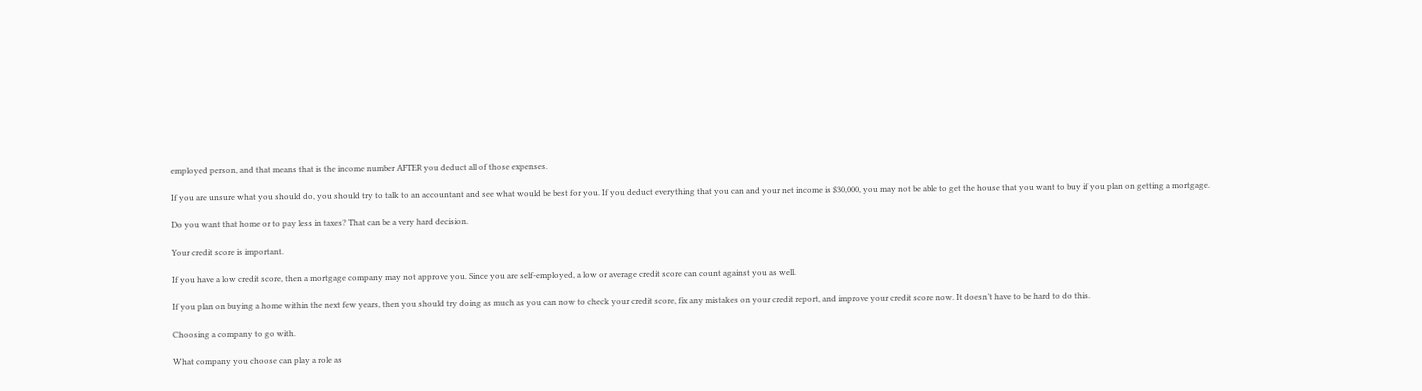employed person, and that means that is the income number AFTER you deduct all of those expenses.

If you are unsure what you should do, you should try to talk to an accountant and see what would be best for you. If you deduct everything that you can and your net income is $30,000, you may not be able to get the house that you want to buy if you plan on getting a mortgage.

Do you want that home or to pay less in taxes? That can be a very hard decision.

Your credit score is important.

If you have a low credit score, then a mortgage company may not approve you. Since you are self-employed, a low or average credit score can count against you as well.

If you plan on buying a home within the next few years, then you should try doing as much as you can now to check your credit score, fix any mistakes on your credit report, and improve your credit score now. It doesn’t have to be hard to do this.

Choosing a company to go with.

What company you choose can play a role as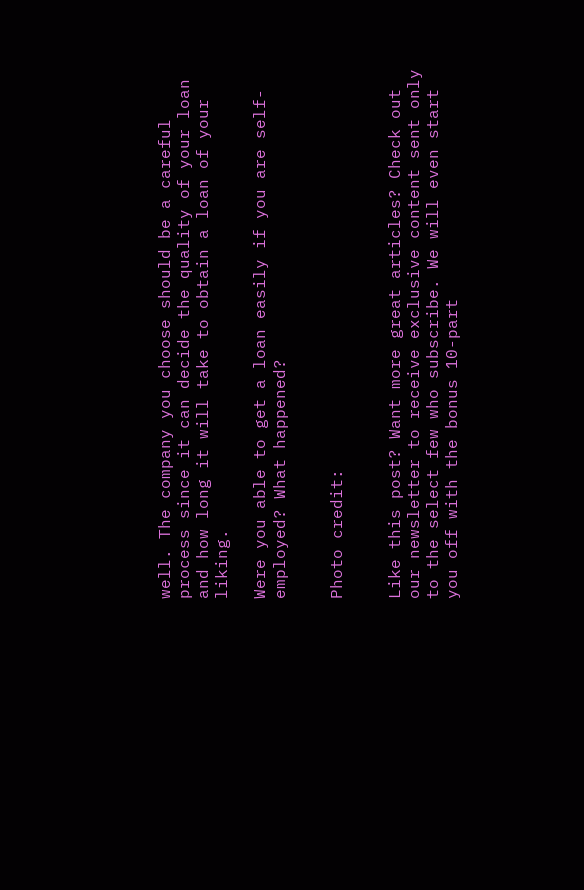well. The company you choose should be a careful process since it can decide the quality of your loan and how long it will take to obtain a loan of your liking.

Were you able to get a loan easily if you are self-employed? What happened?


Photo credit:


Like this post? Want more great articles? Check out our newsletter to receive exclusive content sent only to the select few who subscribe. We will even start you off with the bonus 10-part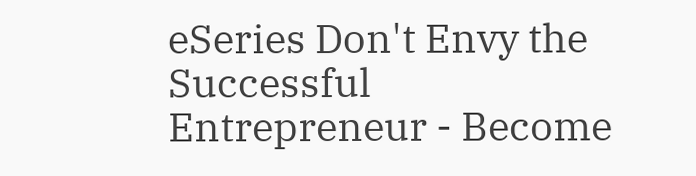eSeries Don't Envy the Successful Entrepreneur - Become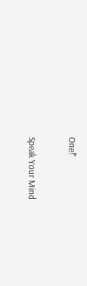One!"

Speak Your Mind